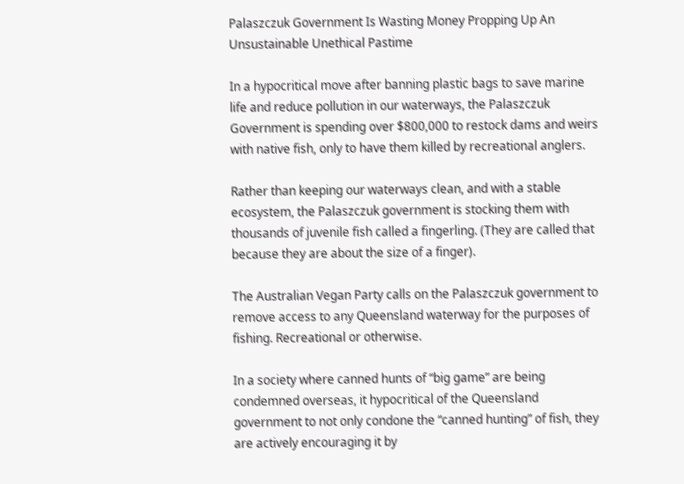Palaszczuk Government Is Wasting Money Propping Up An Unsustainable Unethical Pastime

In a hypocritical move after banning plastic bags to save marine life and reduce pollution in our waterways, the Palaszczuk Government is spending over $800,000 to restock dams and weirs with native fish, only to have them killed by recreational anglers.

Rather than keeping our waterways clean, and with a stable ecosystem, the Palaszczuk government is stocking them with thousands of juvenile fish called a fingerling. (They are called that because they are about the size of a finger).

The Australian Vegan Party calls on the Palaszczuk government to remove access to any Queensland waterway for the purposes of fishing. Recreational or otherwise.

In a society where canned hunts of “big game” are being condemned overseas, it hypocritical of the Queensland government to not only condone the “canned hunting” of fish, they are actively encouraging it by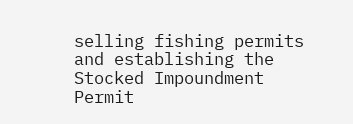selling fishing permits and establishing the Stocked Impoundment Permit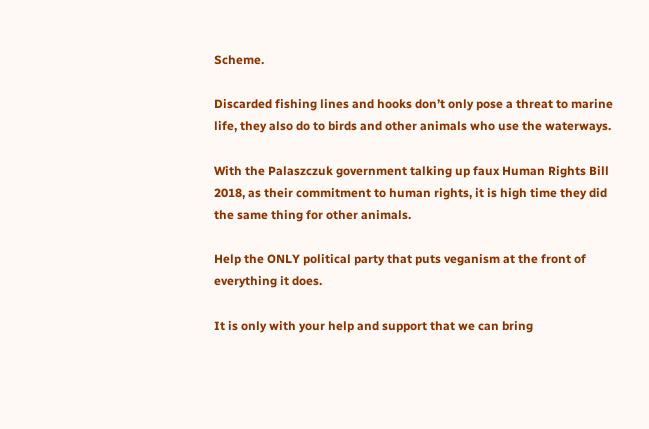Scheme.

Discarded fishing lines and hooks don’t only pose a threat to marine life, they also do to birds and other animals who use the waterways.

With the Palaszczuk government talking up faux Human Rights Bill 2018, as their commitment to human rights, it is high time they did the same thing for other animals.

Help the ONLY political party that puts veganism at the front of everything it does.

It is only with your help and support that we can bring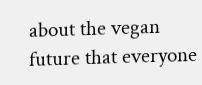about the vegan future that everyone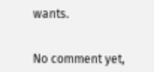wants.


No comment yet,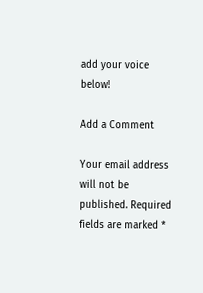add your voice below!

Add a Comment

Your email address will not be published. Required fields are marked *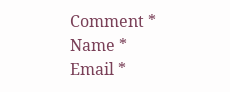Comment *
Name *
Email *